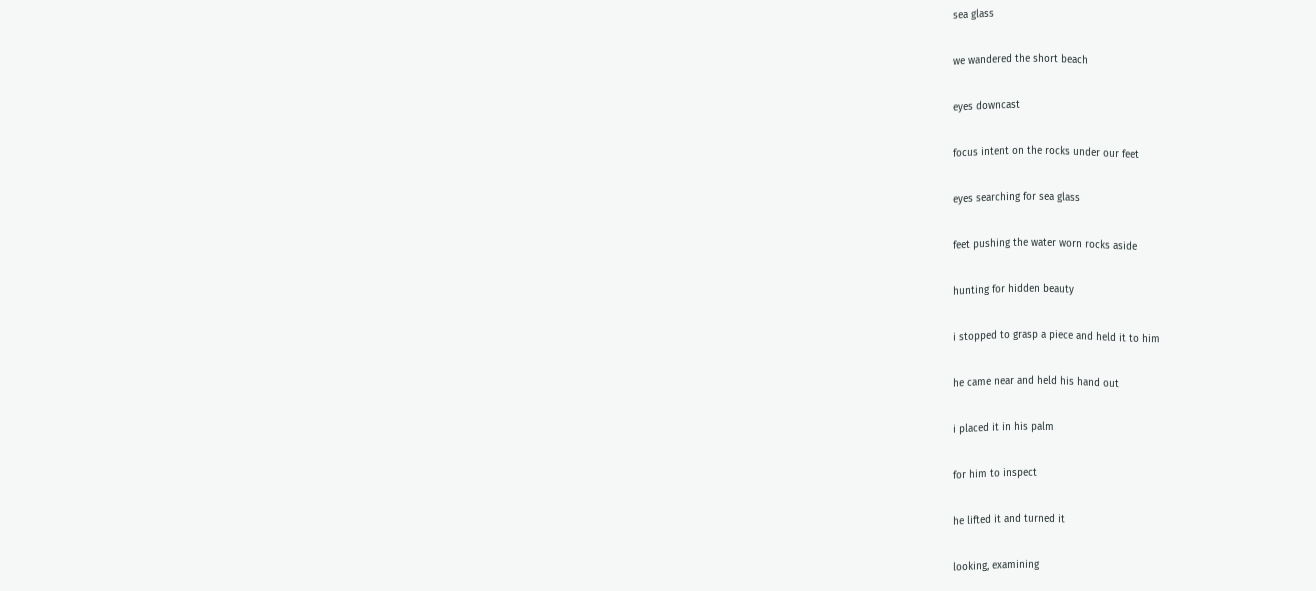sea glass

we wandered the short beach

eyes downcast

focus intent on the rocks under our feet

eyes searching for sea glass

feet pushing the water worn rocks aside

hunting for hidden beauty

i stopped to grasp a piece and held it to him

he came near and held his hand out

i placed it in his palm

for him to inspect

he lifted it and turned it

looking, examining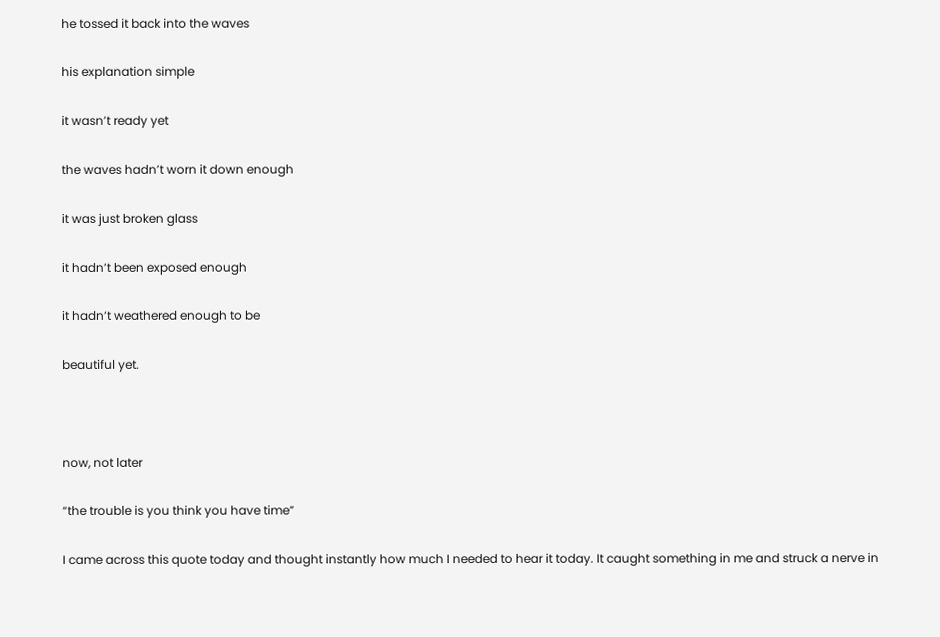he tossed it back into the waves

his explanation simple

it wasn’t ready yet

the waves hadn’t worn it down enough

it was just broken glass

it hadn’t been exposed enough

it hadn’t weathered enough to be

beautiful yet.



now, not later

“the trouble is you think you have time”

I came across this quote today and thought instantly how much I needed to hear it today. It caught something in me and struck a nerve in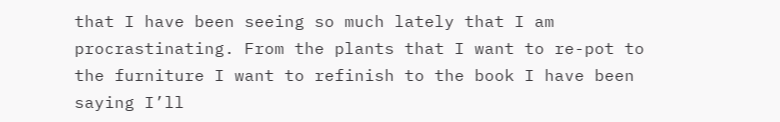that I have been seeing so much lately that I am procrastinating. From the plants that I want to re-pot to the furniture I want to refinish to the book I have been saying I’ll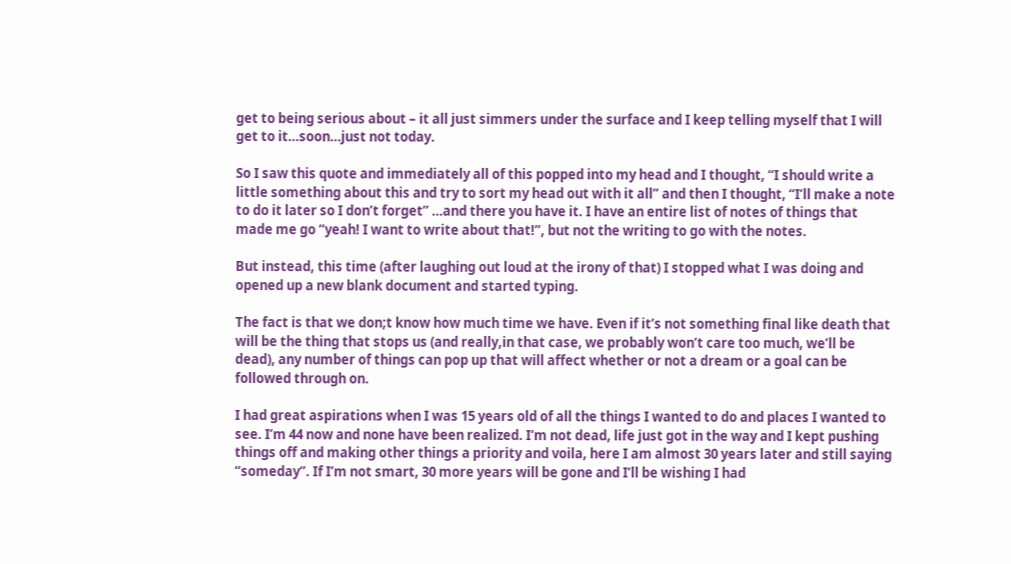get to being serious about – it all just simmers under the surface and I keep telling myself that I will get to it…soon…just not today.

So I saw this quote and immediately all of this popped into my head and I thought, “I should write a little something about this and try to sort my head out with it all” and then I thought, “I’ll make a note to do it later so I don’t forget” …and there you have it. I have an entire list of notes of things that made me go “yeah! I want to write about that!”, but not the writing to go with the notes.

But instead, this time (after laughing out loud at the irony of that) I stopped what I was doing and opened up a new blank document and started typing.

The fact is that we don;t know how much time we have. Even if it’s not something final like death that will be the thing that stops us (and really,in that case, we probably won’t care too much, we’ll be dead), any number of things can pop up that will affect whether or not a dream or a goal can be followed through on.

I had great aspirations when I was 15 years old of all the things I wanted to do and places I wanted to see. I’m 44 now and none have been realized. I’m not dead, life just got in the way and I kept pushing things off and making other things a priority and voila, here I am almost 30 years later and still saying “someday”. If I’m not smart, 30 more years will be gone and I’ll be wishing I had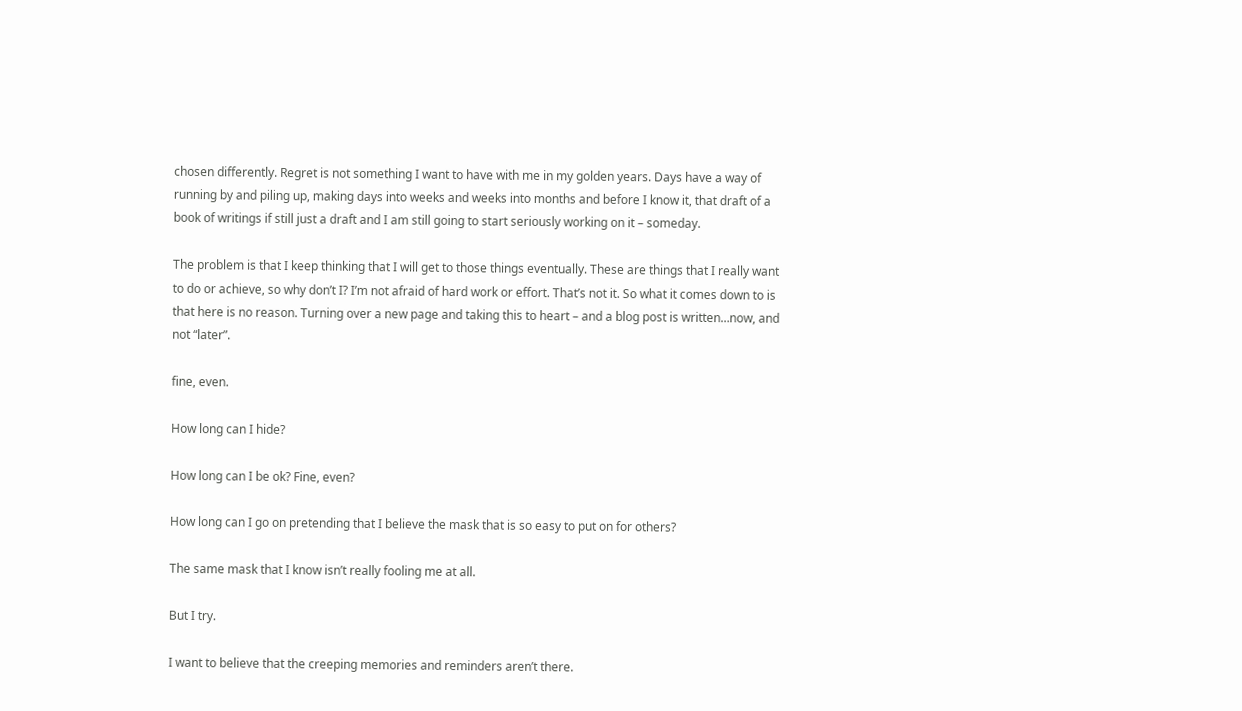chosen differently. Regret is not something I want to have with me in my golden years. Days have a way of running by and piling up, making days into weeks and weeks into months and before I know it, that draft of a book of writings if still just a draft and I am still going to start seriously working on it – someday.

The problem is that I keep thinking that I will get to those things eventually. These are things that I really want to do or achieve, so why don’t I? I’m not afraid of hard work or effort. That’s not it. So what it comes down to is that here is no reason. Turning over a new page and taking this to heart – and a blog post is written…now, and not “later”.

fine, even.

How long can I hide?

How long can I be ok? Fine, even?

How long can I go on pretending that I believe the mask that is so easy to put on for others?

The same mask that I know isn’t really fooling me at all.

But I try.

I want to believe that the creeping memories and reminders aren’t there.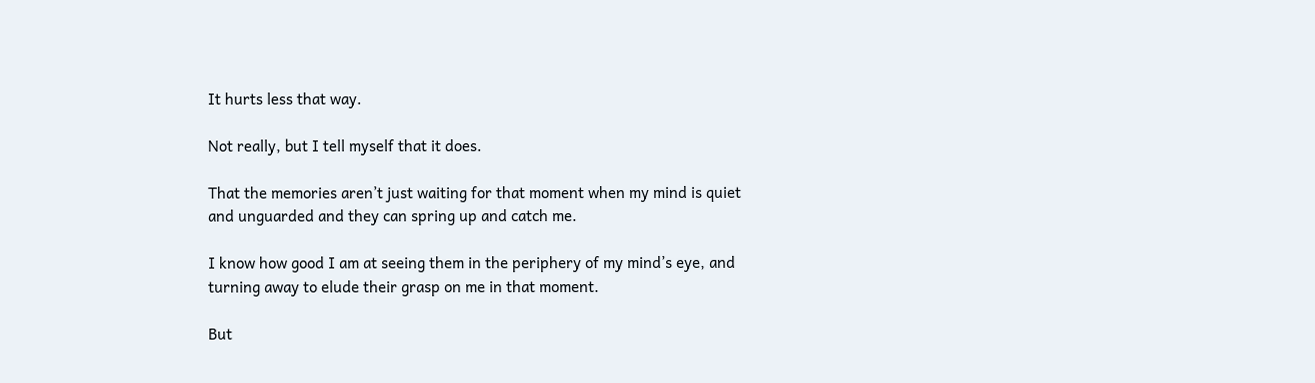It hurts less that way.

Not really, but I tell myself that it does.

That the memories aren’t just waiting for that moment when my mind is quiet and unguarded and they can spring up and catch me.

I know how good I am at seeing them in the periphery of my mind’s eye, and turning away to elude their grasp on me in that moment.

But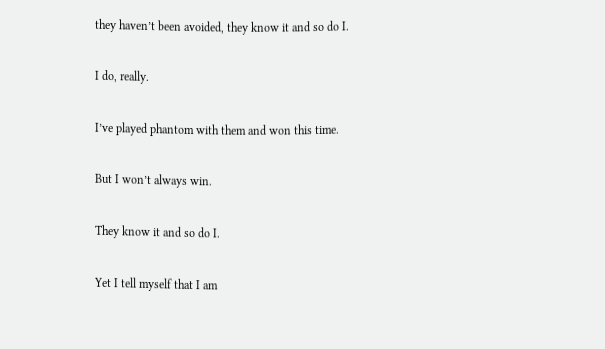they haven’t been avoided, they know it and so do I.

I do, really.

I’ve played phantom with them and won this time.

But I won’t always win.

They know it and so do I.

Yet I tell myself that I am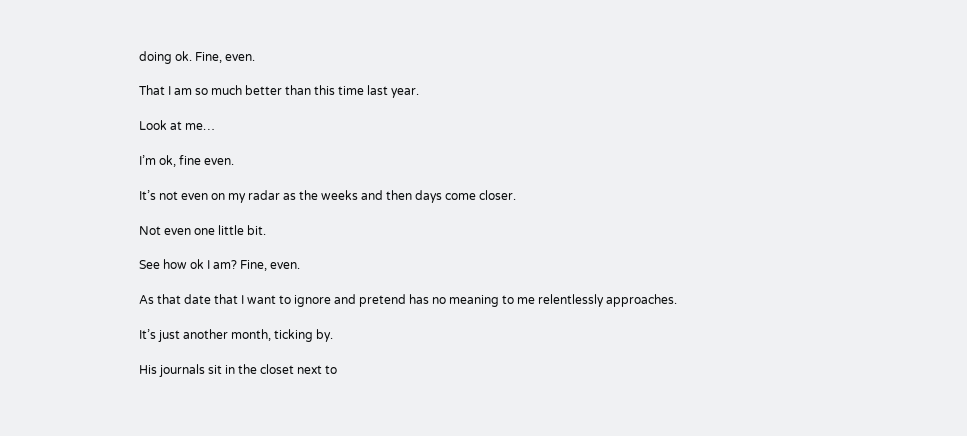doing ok. Fine, even.

That I am so much better than this time last year.

Look at me…

I’m ok, fine even.

It’s not even on my radar as the weeks and then days come closer.

Not even one little bit.

See how ok I am? Fine, even.

As that date that I want to ignore and pretend has no meaning to me relentlessly approaches.

It’s just another month, ticking by.

His journals sit in the closet next to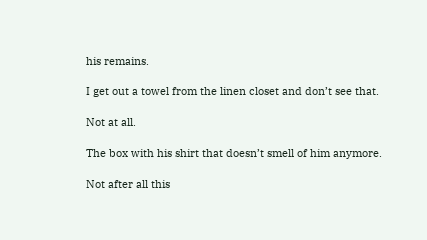his remains.

I get out a towel from the linen closet and don’t see that.

Not at all.

The box with his shirt that doesn’t smell of him anymore.

Not after all this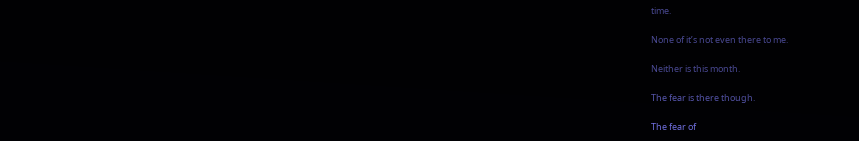time.

None of it’s not even there to me.

Neither is this month.

The fear is there though.

The fear of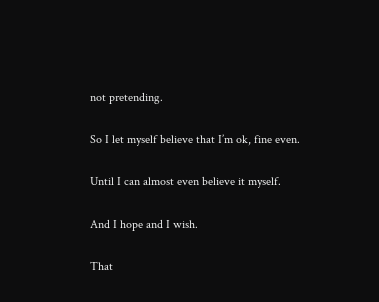not pretending.

So I let myself believe that I’m ok, fine even.

Until I can almost even believe it myself.

And I hope and I wish.

That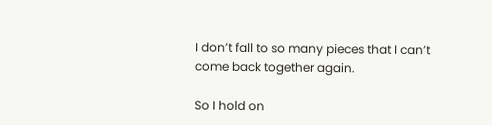I don’t fall to so many pieces that I can’t come back together again.

So I hold on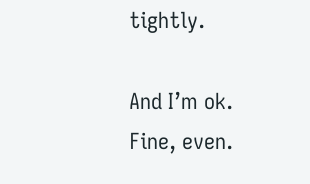tightly.

And I’m ok. Fine, even.